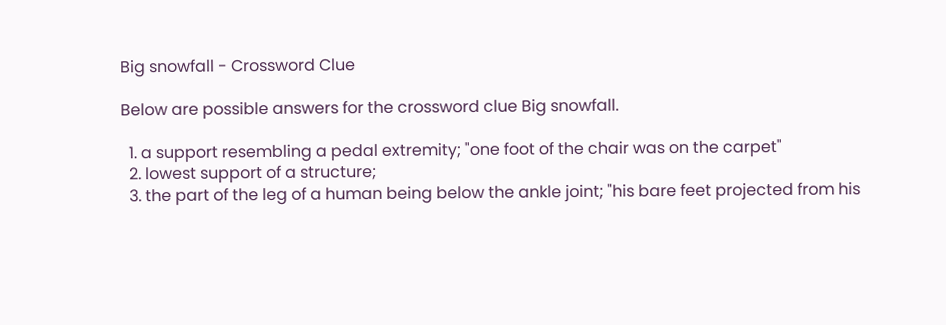Big snowfall - Crossword Clue

Below are possible answers for the crossword clue Big snowfall.

  1. a support resembling a pedal extremity; "one foot of the chair was on the carpet"
  2. lowest support of a structure;
  3. the part of the leg of a human being below the ankle joint; "his bare feet projected from his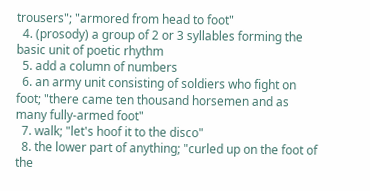trousers"; "armored from head to foot"
  4. (prosody) a group of 2 or 3 syllables forming the basic unit of poetic rhythm
  5. add a column of numbers
  6. an army unit consisting of soldiers who fight on foot; "there came ten thousand horsemen and as many fully-armed foot"
  7. walk; "let's hoof it to the disco"
  8. the lower part of anything; "curled up on the foot of the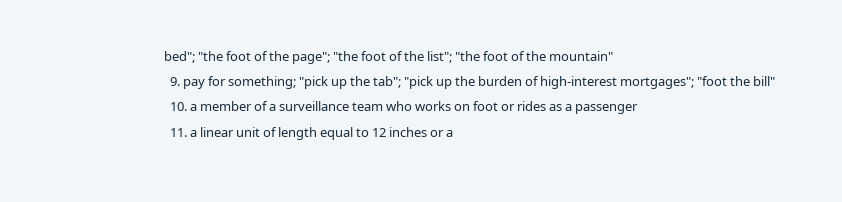bed"; "the foot of the page"; "the foot of the list"; "the foot of the mountain"
  9. pay for something; "pick up the tab"; "pick up the burden of high-interest mortgages"; "foot the bill"
  10. a member of a surveillance team who works on foot or rides as a passenger
  11. a linear unit of length equal to 12 inches or a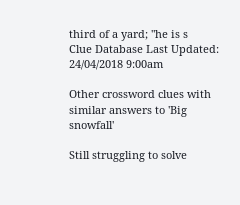third of a yard; "he is s
Clue Database Last Updated: 24/04/2018 9:00am

Other crossword clues with similar answers to 'Big snowfall'

Still struggling to solve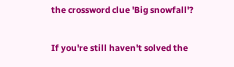the crossword clue 'Big snowfall'?

If you're still haven't solved the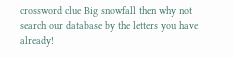crossword clue Big snowfall then why not search our database by the letters you have already!